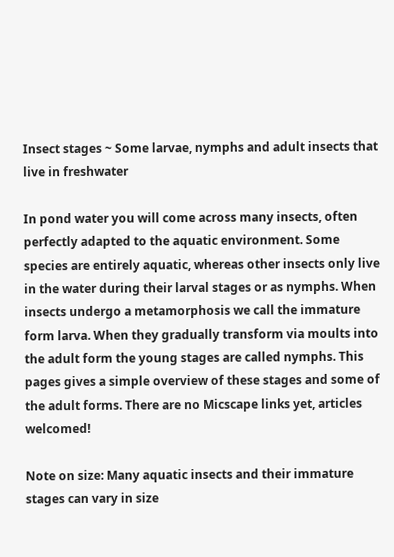Insect stages ~ Some larvae, nymphs and adult insects that live in freshwater

In pond water you will come across many insects, often perfectly adapted to the aquatic environment. Some species are entirely aquatic, whereas other insects only live in the water during their larval stages or as nymphs. When insects undergo a metamorphosis we call the immature form larva. When they gradually transform via moults into the adult form the young stages are called nymphs. This pages gives a simple overview of these stages and some of the adult forms. There are no Micscape links yet, articles welcomed!

Note on size: Many aquatic insects and their immature stages can vary in size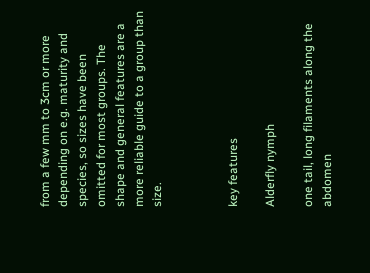from a few mm to 3cm or more depending on e.g. maturity and species, so sizes have been omitted for most groups. The shape and general features are a more reliable guide to a group than size.



key features

Alderfly nymph

one tail, long filaments along the abdomen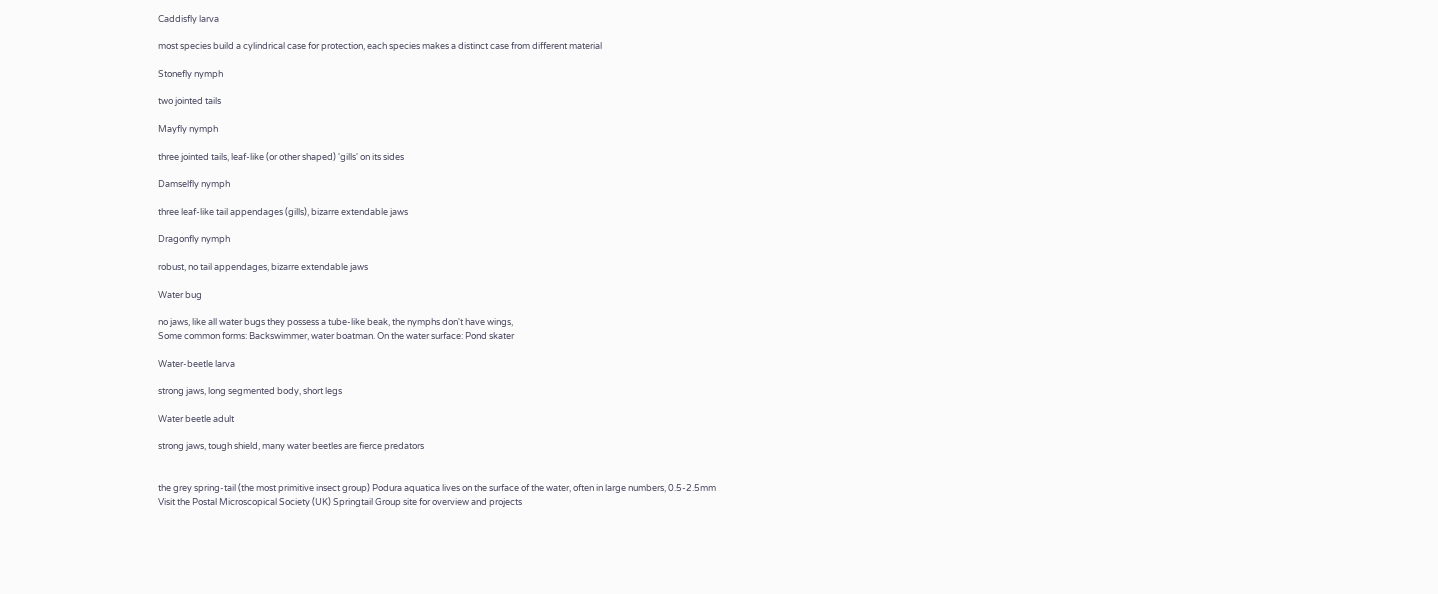Caddisfly larva

most species build a cylindrical case for protection, each species makes a distinct case from different material

Stonefly nymph

two jointed tails

Mayfly nymph

three jointed tails, leaf-like (or other shaped) 'gills' on its sides

Damselfly nymph

three leaf-like tail appendages (gills), bizarre extendable jaws

Dragonfly nymph

robust, no tail appendages, bizarre extendable jaws

Water bug

no jaws, like all water bugs they possess a tube-like beak, the nymphs don't have wings,
Some common forms: Backswimmer, water boatman. On the water surface: Pond skater

Water-beetle larva

strong jaws, long segmented body, short legs

Water beetle adult

strong jaws, tough shield, many water beetles are fierce predators


the grey spring-tail (the most primitive insect group) Podura aquatica lives on the surface of the water, often in large numbers, 0.5-2.5mm
Visit the Postal Microscopical Society (UK) Springtail Group site for overview and projects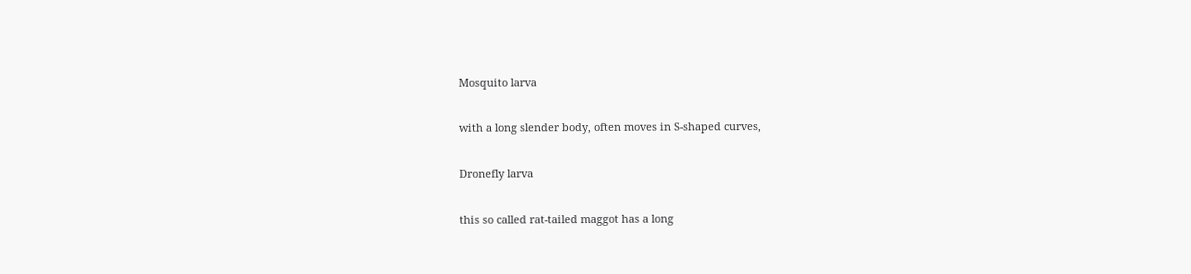Mosquito larva

with a long slender body, often moves in S-shaped curves,

Dronefly larva

this so called rat-tailed maggot has a long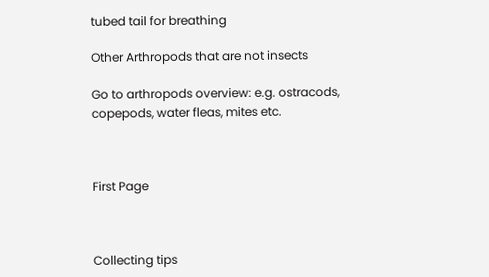tubed tail for breathing

Other Arthropods that are not insects

Go to arthropods overview: e.g. ostracods, copepods, water fleas, mites etc.



First Page



Collecting tips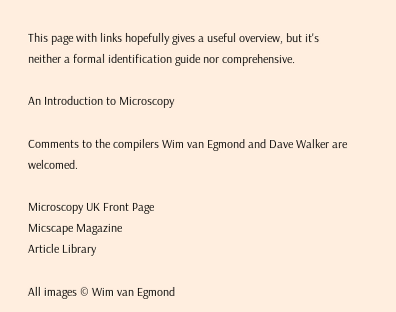This page with links hopefully gives a useful overview, but it's neither a formal identification guide nor comprehensive.

An Introduction to Microscopy

Comments to the compilers Wim van Egmond and Dave Walker are welcomed.

Microscopy UK Front Page
Micscape Magazine
Article Library

All images © Wim van Egmond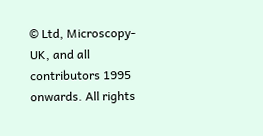© Ltd, Microscopy-UK, and all contributors 1995 onwards. All rights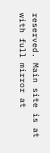reserved. Main site is at with full mirror at